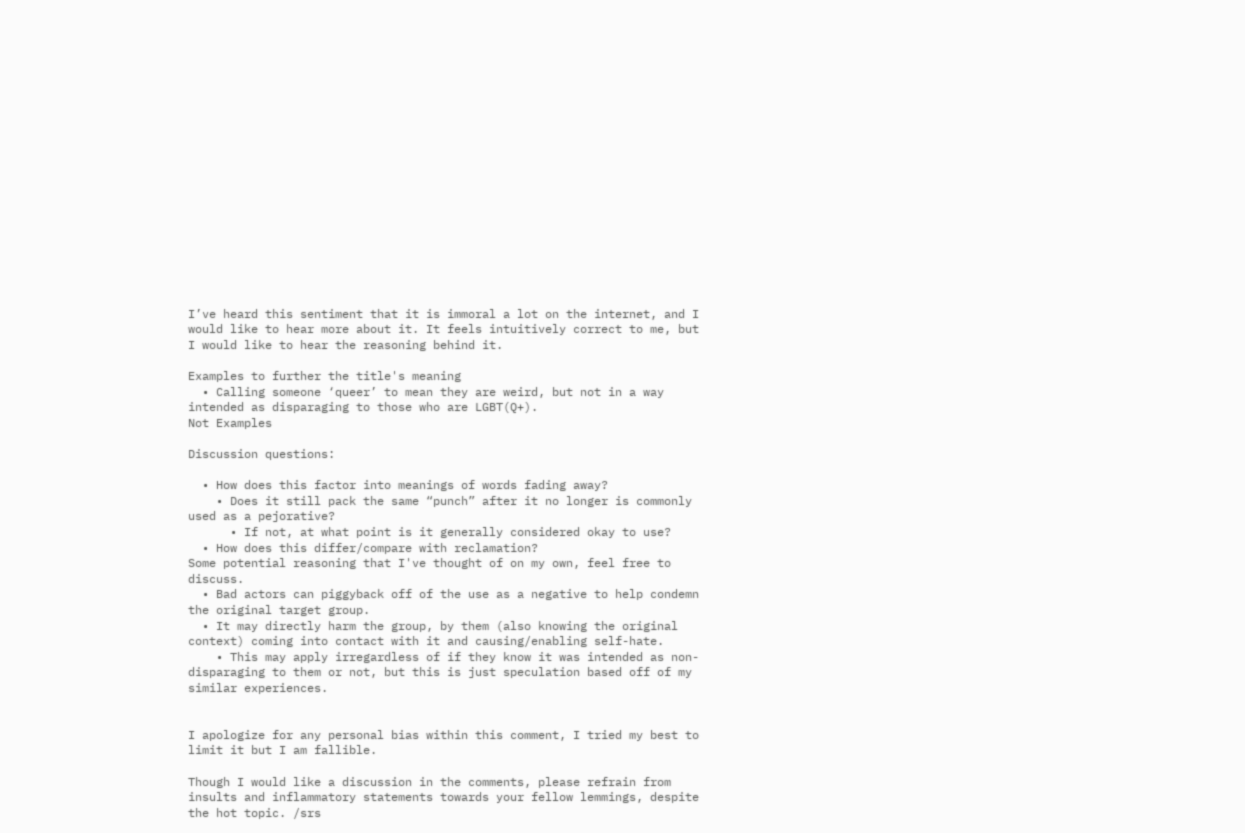I’ve heard this sentiment that it is immoral a lot on the internet, and I would like to hear more about it. It feels intuitively correct to me, but I would like to hear the reasoning behind it.

Examples to further the title's meaning
  • Calling someone ‘queer’ to mean they are weird, but not in a way intended as disparaging to those who are LGBT(Q+).
Not Examples

Discussion questions:

  • How does this factor into meanings of words fading away?
    • Does it still pack the same “punch” after it no longer is commonly used as a pejorative?
      • If not, at what point is it generally considered okay to use?
  • How does this differ/compare with reclamation?
Some potential reasoning that I've thought of on my own, feel free to discuss.
  • Bad actors can piggyback off of the use as a negative to help condemn the original target group.
  • It may directly harm the group, by them (also knowing the original context) coming into contact with it and causing/enabling self-hate.
    • This may apply irregardless of if they know it was intended as non-disparaging to them or not, but this is just speculation based off of my similar experiences.


I apologize for any personal bias within this comment, I tried my best to limit it but I am fallible.

Though I would like a discussion in the comments, please refrain from insults and inflammatory statements towards your fellow lemmings, despite the hot topic. /srs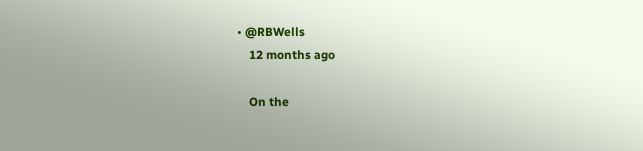• @RBWells
    12 months ago

    On the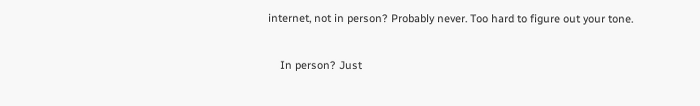internet, not in person? Probably never. Too hard to figure out your tone.

    In person? Just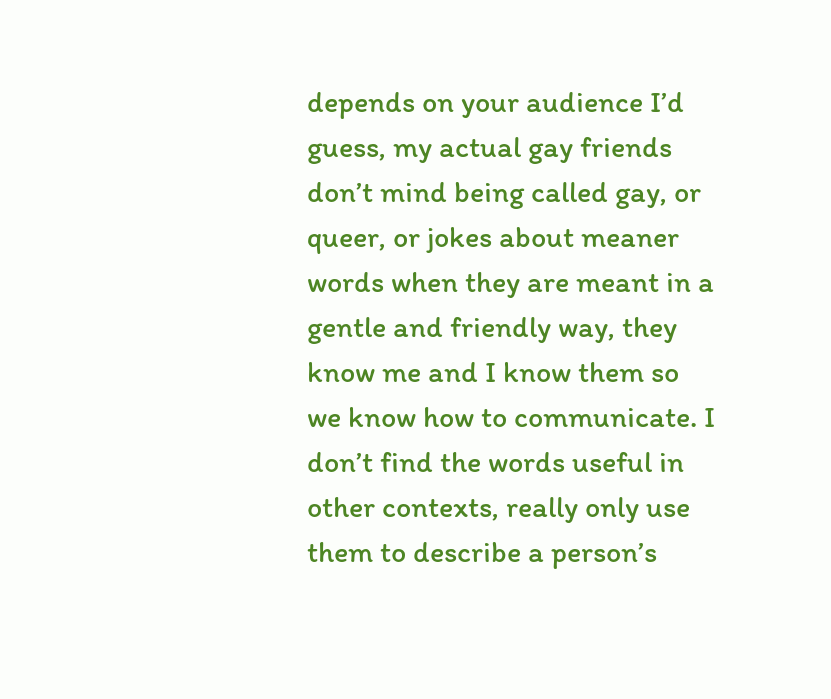depends on your audience I’d guess, my actual gay friends don’t mind being called gay, or queer, or jokes about meaner words when they are meant in a gentle and friendly way, they know me and I know them so we know how to communicate. I don’t find the words useful in other contexts, really only use them to describe a person’s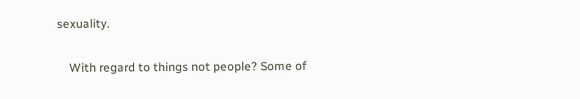sexuality.

    With regard to things not people? Some of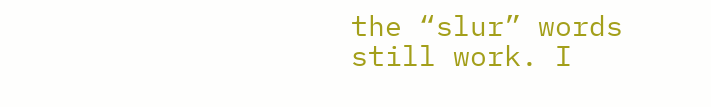the “slur” words still work. I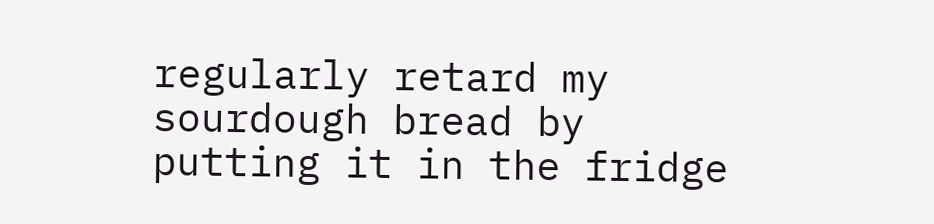regularly retard my sourdough bread by putting it in the fridge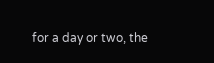for a day or two, the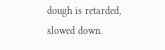dough is retarded, slowed down.